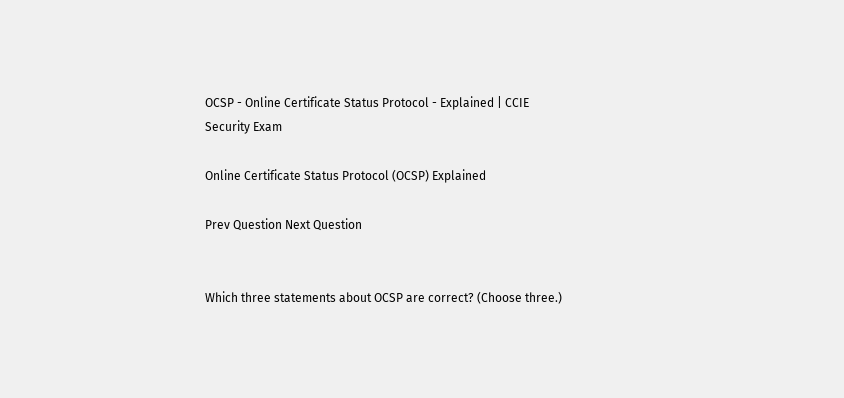OCSP - Online Certificate Status Protocol - Explained | CCIE Security Exam

Online Certificate Status Protocol (OCSP) Explained

Prev Question Next Question


Which three statements about OCSP are correct? (Choose three.)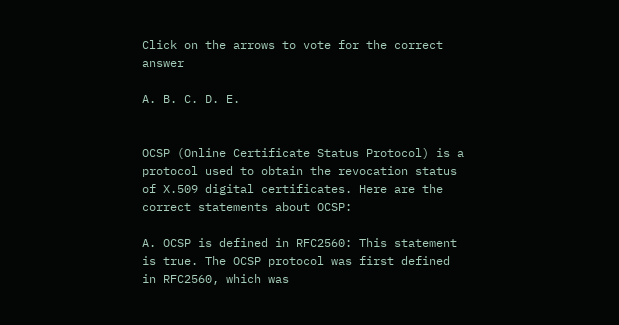Click on the arrows to vote for the correct answer

A. B. C. D. E.


OCSP (Online Certificate Status Protocol) is a protocol used to obtain the revocation status of X.509 digital certificates. Here are the correct statements about OCSP:

A. OCSP is defined in RFC2560: This statement is true. The OCSP protocol was first defined in RFC2560, which was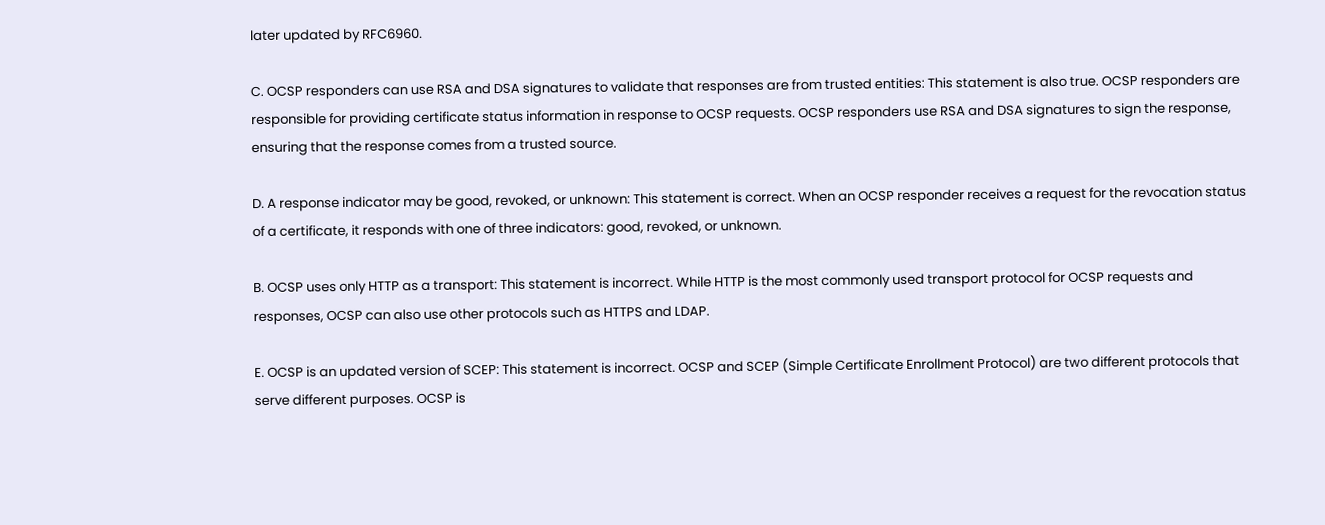later updated by RFC6960.

C. OCSP responders can use RSA and DSA signatures to validate that responses are from trusted entities: This statement is also true. OCSP responders are responsible for providing certificate status information in response to OCSP requests. OCSP responders use RSA and DSA signatures to sign the response, ensuring that the response comes from a trusted source.

D. A response indicator may be good, revoked, or unknown: This statement is correct. When an OCSP responder receives a request for the revocation status of a certificate, it responds with one of three indicators: good, revoked, or unknown.

B. OCSP uses only HTTP as a transport: This statement is incorrect. While HTTP is the most commonly used transport protocol for OCSP requests and responses, OCSP can also use other protocols such as HTTPS and LDAP.

E. OCSP is an updated version of SCEP: This statement is incorrect. OCSP and SCEP (Simple Certificate Enrollment Protocol) are two different protocols that serve different purposes. OCSP is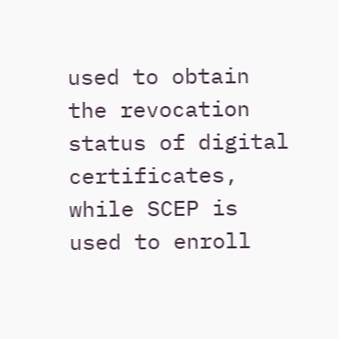used to obtain the revocation status of digital certificates, while SCEP is used to enroll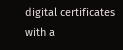digital certificates with a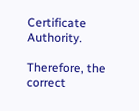Certificate Authority.

Therefore, the correct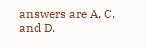answers are A, C, and D.